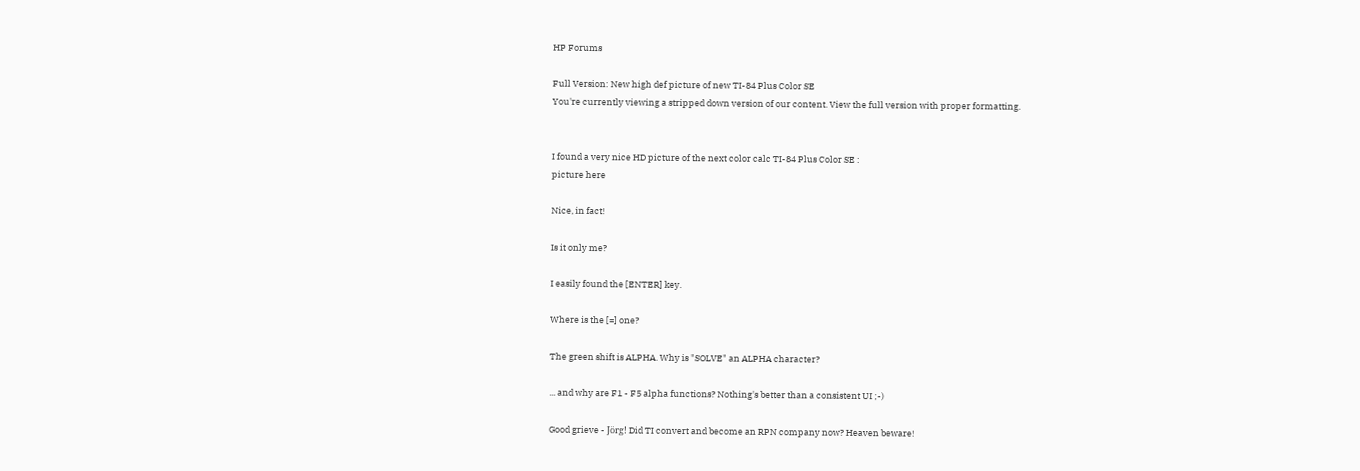HP Forums

Full Version: New high def picture of new TI-84 Plus Color SE
You're currently viewing a stripped down version of our content. View the full version with proper formatting.


I found a very nice HD picture of the next color calc TI-84 Plus Color SE :
picture here

Nice, in fact!

Is it only me?

I easily found the [ENTER] key.

Where is the [=] one?

The green shift is ALPHA. Why is "SOLVE" an ALPHA character?

... and why are F1 - F5 alpha functions? Nothing's better than a consistent UI ;-)

Good grieve - Jörg! Did TI convert and become an RPN company now? Heaven beware!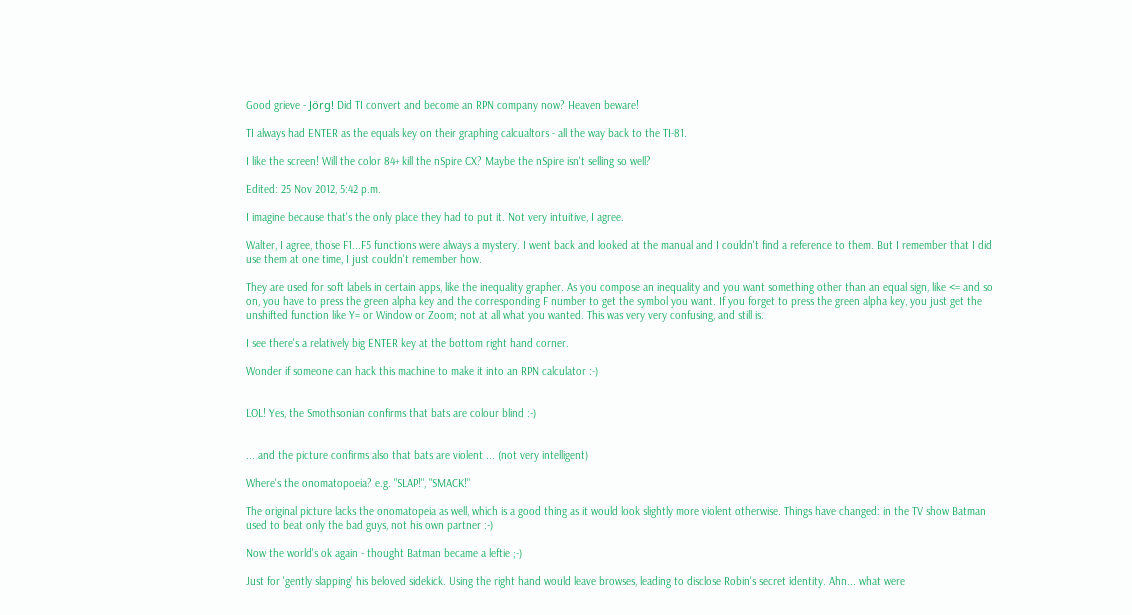Good grieve - Jörg! Did TI convert and become an RPN company now? Heaven beware!

TI always had ENTER as the equals key on their graphing calcualtors - all the way back to the TI-81.

I like the screen! Will the color 84+ kill the nSpire CX? Maybe the nSpire isn't selling so well?

Edited: 25 Nov 2012, 5:42 p.m.

I imagine because that's the only place they had to put it. Not very intuitive, I agree.

Walter, I agree, those F1...F5 functions were always a mystery. I went back and looked at the manual and I couldn't find a reference to them. But I remember that I did use them at one time, I just couldn't remember how.

They are used for soft labels in certain apps, like the inequality grapher. As you compose an inequality and you want something other than an equal sign, like <= and so on, you have to press the green alpha key and the corresponding F number to get the symbol you want. If you forget to press the green alpha key, you just get the unshifted function like Y= or Window or Zoom; not at all what you wanted. This was very very confusing, and still is.

I see there's a relatively big ENTER key at the bottom right hand corner.

Wonder if someone can hack this machine to make it into an RPN calculator :-)


LOL! Yes, the Smothsonian confirms that bats are colour blind :-)


... and the picture confirms also that bats are violent ... (not very intelligent)

Where's the onomatopoeia? e.g. "SLAP!", "SMACK!"

The original picture lacks the onomatopeia as well, which is a good thing as it would look slightly more violent otherwise. Things have changed: in the TV show Batman used to beat only the bad guys, not his own partner :-)

Now the world's ok again - thought Batman became a leftie ;-)

Just for 'gently slapping' his beloved sidekick. Using the right hand would leave browses, leading to disclose Robin's secret identity. Ahn... what were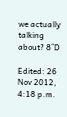we actually talking about? 8^D

Edited: 26 Nov 2012, 4:18 p.m.